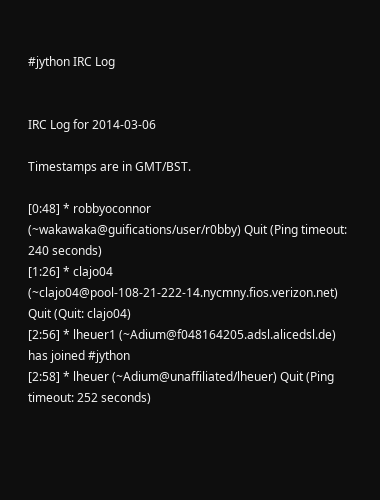#jython IRC Log


IRC Log for 2014-03-06

Timestamps are in GMT/BST.

[0:48] * robbyoconnor (~wakawaka@guifications/user/r0bby) Quit (Ping timeout: 240 seconds)
[1:26] * clajo04 (~clajo04@pool-108-21-222-14.nycmny.fios.verizon.net) Quit (Quit: clajo04)
[2:56] * lheuer1 (~Adium@f048164205.adsl.alicedsl.de) has joined #jython
[2:58] * lheuer (~Adium@unaffiliated/lheuer) Quit (Ping timeout: 252 seconds)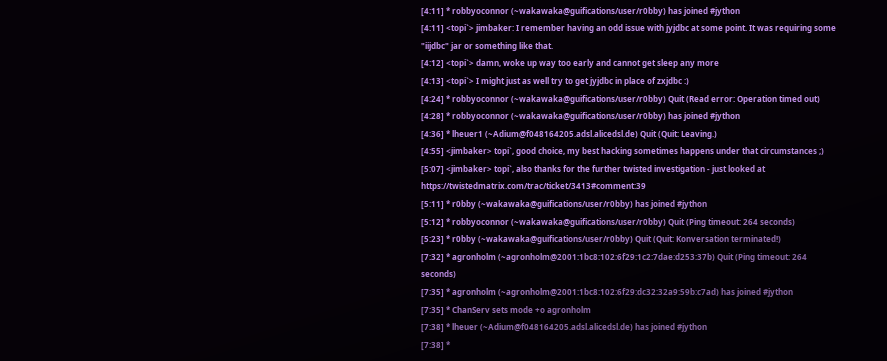[4:11] * robbyoconnor (~wakawaka@guifications/user/r0bby) has joined #jython
[4:11] <topi`> jimbaker: I remember having an odd issue with jyjdbc at some point. It was requiring some "iijdbc" jar or something like that.
[4:12] <topi`> damn, woke up way too early and cannot get sleep any more
[4:13] <topi`> I might just as well try to get jyjdbc in place of zxjdbc :)
[4:24] * robbyoconnor (~wakawaka@guifications/user/r0bby) Quit (Read error: Operation timed out)
[4:28] * robbyoconnor (~wakawaka@guifications/user/r0bby) has joined #jython
[4:36] * lheuer1 (~Adium@f048164205.adsl.alicedsl.de) Quit (Quit: Leaving.)
[4:55] <jimbaker> topi`, good choice, my best hacking sometimes happens under that circumstances ;)
[5:07] <jimbaker> topi`, also thanks for the further twisted investigation - just looked at https://twistedmatrix.com/trac/ticket/3413#comment:39
[5:11] * r0bby (~wakawaka@guifications/user/r0bby) has joined #jython
[5:12] * robbyoconnor (~wakawaka@guifications/user/r0bby) Quit (Ping timeout: 264 seconds)
[5:23] * r0bby (~wakawaka@guifications/user/r0bby) Quit (Quit: Konversation terminated!)
[7:32] * agronholm (~agronholm@2001:1bc8:102:6f29:1c2:7dae:d253:37b) Quit (Ping timeout: 264 seconds)
[7:35] * agronholm (~agronholm@2001:1bc8:102:6f29:dc32:32a9:59b:c7ad) has joined #jython
[7:35] * ChanServ sets mode +o agronholm
[7:38] * lheuer (~Adium@f048164205.adsl.alicedsl.de) has joined #jython
[7:38] *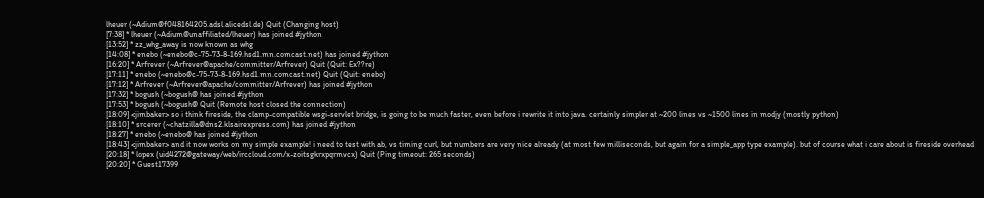lheuer (~Adium@f048164205.adsl.alicedsl.de) Quit (Changing host)
[7:38] * lheuer (~Adium@unaffiliated/lheuer) has joined #jython
[13:52] * zz_whg_away is now known as whg
[14:08] * enebo (~enebo@c-75-73-8-169.hsd1.mn.comcast.net) has joined #jython
[16:20] * Arfrever (~Arfrever@apache/committer/Arfrever) Quit (Quit: Ex??re)
[17:11] * enebo (~enebo@c-75-73-8-169.hsd1.mn.comcast.net) Quit (Quit: enebo)
[17:12] * Arfrever (~Arfrever@apache/committer/Arfrever) has joined #jython
[17:32] * bogush (~bogush@ has joined #jython
[17:53] * bogush (~bogush@ Quit (Remote host closed the connection)
[18:09] <jimbaker> so i think fireside, the clamp-compatible wsgi-servlet bridge, is going to be much faster, even before i rewrite it into java. certainly simpler at ~200 lines vs ~1500 lines in modjy (mostly python)
[18:10] * srcerer (~chatzilla@dns2.klsairexpress.com) has joined #jython
[18:27] * enebo (~enebo@ has joined #jython
[18:43] <jimbaker> and it now works on my simple example! i need to test with ab, vs timing curl, but numbers are very nice already (at most few milliseconds, but again for a simple_app type example). but of course what i care about is fireside overhead
[20:18] * lopex (uid4272@gateway/web/irccloud.com/x-zoitsgkrxpqrmvcx) Quit (Ping timeout: 265 seconds)
[20:20] * Guest17399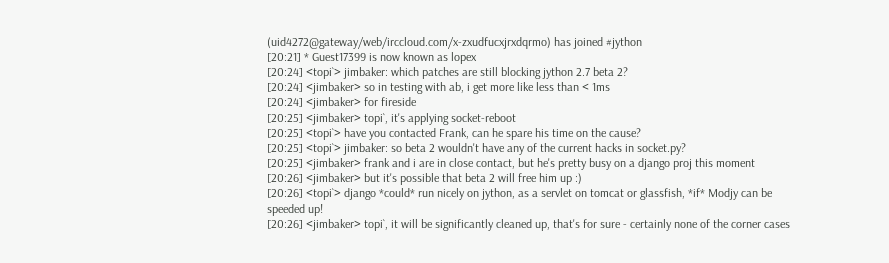(uid4272@gateway/web/irccloud.com/x-zxudfucxjrxdqrmo) has joined #jython
[20:21] * Guest17399 is now known as lopex
[20:24] <topi`> jimbaker: which patches are still blocking jython 2.7 beta 2?
[20:24] <jimbaker> so in testing with ab, i get more like less than < 1ms
[20:24] <jimbaker> for fireside
[20:25] <jimbaker> topi`, it's applying socket-reboot
[20:25] <topi`> have you contacted Frank, can he spare his time on the cause?
[20:25] <topi`> jimbaker: so beta 2 wouldn't have any of the current hacks in socket.py?
[20:25] <jimbaker> frank and i are in close contact, but he's pretty busy on a django proj this moment
[20:26] <jimbaker> but it's possible that beta 2 will free him up :)
[20:26] <topi`> django *could* run nicely on jython, as a servlet on tomcat or glassfish, *if* Modjy can be speeded up!
[20:26] <jimbaker> topi`, it will be significantly cleaned up, that's for sure - certainly none of the corner cases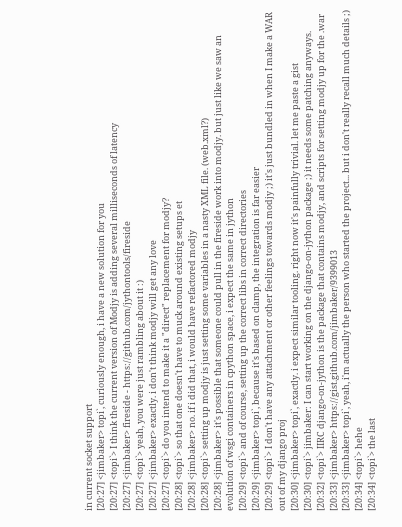in current socket support
[20:27] <jimbaker> topi`, curiously enough, i have a new solution for you
[20:27] <topi`> I think the current version of Modjy is adding several milliseconds of latency
[20:27] <jimbaker> fireside - https://github.com/jythontools/fireside
[20:27] <topi`> yeah, you were just rambling about it :)
[20:27] <jimbaker> exactly. i don't think modjy will get any love
[20:27] <topi`> do you intend to make it a "direct" replacement for modjy?
[20:28] <topi`> so that one doesn't have to muck around existing setups et
[20:28] <jimbaker> no. if i did that, i would have refactored modjy
[20:28] <topi`> setting up modjy is just setting some variables in a nasty XML file. (web.xml?)
[20:28] <jimbaker> it's possible that someone could pull in the fireside work into modjy. but just like we saw an evolution of wsgi containers in cpython space, i expect the same in jython
[20:29] <topi`> and of course, setting up the correct libs in correct directories
[20:29] <jimbaker> topi`, because it's based on clamp, the integration is far easier
[20:29] <topi`> I don't have any attachment or other feelings towards modjy ;) it's just bundled in when I make a WAR out of my django proj
[20:30] <jimbaker> topi`, exactly. i expect similar tooling. right now it's painfully trivial. let me paste a gist
[20:30] <topi`> jimbaker: I can start working on the django-on-jython package ;) it needs some patching anyways.
[20:32] <topi`> IIRC django-on-jython is the package that contains modjy, and scripts for setting modjy up for the .war
[20:33] <jimbaker> https://gist.github.com/jimbaker/9399013
[20:33] <jimbaker> topi`, yeah, i'm actually the person who started the project... but i don't really recall much details ;)
[20:34] <topi`> hehe
[20:34] <topi`> the last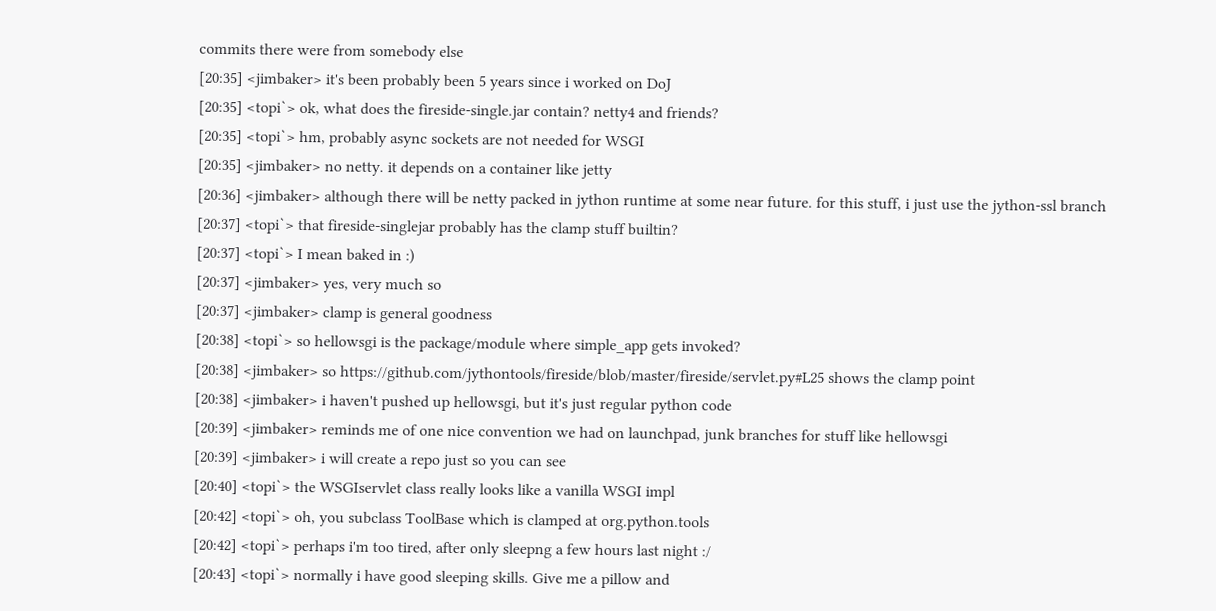commits there were from somebody else
[20:35] <jimbaker> it's been probably been 5 years since i worked on DoJ
[20:35] <topi`> ok, what does the fireside-single.jar contain? netty4 and friends?
[20:35] <topi`> hm, probably async sockets are not needed for WSGI
[20:35] <jimbaker> no netty. it depends on a container like jetty
[20:36] <jimbaker> although there will be netty packed in jython runtime at some near future. for this stuff, i just use the jython-ssl branch
[20:37] <topi`> that fireside-singlejar probably has the clamp stuff builtin?
[20:37] <topi`> I mean baked in :)
[20:37] <jimbaker> yes, very much so
[20:37] <jimbaker> clamp is general goodness
[20:38] <topi`> so hellowsgi is the package/module where simple_app gets invoked?
[20:38] <jimbaker> so https://github.com/jythontools/fireside/blob/master/fireside/servlet.py#L25 shows the clamp point
[20:38] <jimbaker> i haven't pushed up hellowsgi, but it's just regular python code
[20:39] <jimbaker> reminds me of one nice convention we had on launchpad, junk branches for stuff like hellowsgi
[20:39] <jimbaker> i will create a repo just so you can see
[20:40] <topi`> the WSGIservlet class really looks like a vanilla WSGI impl
[20:42] <topi`> oh, you subclass ToolBase which is clamped at org.python.tools
[20:42] <topi`> perhaps i'm too tired, after only sleepng a few hours last night :/
[20:43] <topi`> normally i have good sleeping skills. Give me a pillow and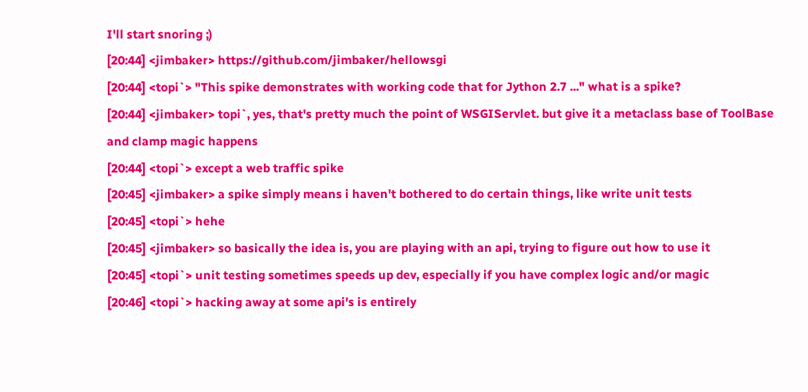I'll start snoring ;)
[20:44] <jimbaker> https://github.com/jimbaker/hellowsgi
[20:44] <topi`> "This spike demonstrates with working code that for Jython 2.7 ..." what is a spike?
[20:44] <jimbaker> topi`, yes, that's pretty much the point of WSGIServlet. but give it a metaclass base of ToolBase and clamp magic happens
[20:44] <topi`> except a web traffic spike
[20:45] <jimbaker> a spike simply means i haven't bothered to do certain things, like write unit tests
[20:45] <topi`> hehe
[20:45] <jimbaker> so basically the idea is, you are playing with an api, trying to figure out how to use it
[20:45] <topi`> unit testing sometimes speeds up dev, especially if you have complex logic and/or magic
[20:46] <topi`> hacking away at some api's is entirely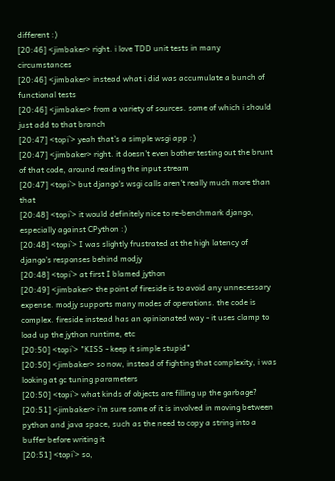different :)
[20:46] <jimbaker> right. i love TDD unit tests in many circumstances
[20:46] <jimbaker> instead what i did was accumulate a bunch of functional tests
[20:46] <jimbaker> from a variety of sources. some of which i should just add to that branch
[20:47] <topi`> yeah that's a simple wsgi app :)
[20:47] <jimbaker> right. it doesn't even bother testing out the brunt of that code, around reading the input stream
[20:47] <topi`> but django's wsgi calls aren't really much more than that
[20:48] <topi`> it would definitely nice to re-benchmark django, especially against CPython :)
[20:48] <topi`> I was slightly frustrated at the high latency of django's responses behind modjy
[20:48] <topi`> at first I blamed jython
[20:49] <jimbaker> the point of fireside is to avoid any unnecessary expense. modjy supports many modes of operations. the code is complex. fireside instead has an opinionated way - it uses clamp to load up the jython runtime, etc
[20:50] <topi`> "KISS - keep it simple stupid"
[20:50] <jimbaker> so now, instead of fighting that complexity, i was looking at gc tuning parameters
[20:50] <topi`> what kinds of objects are filling up the garbage?
[20:51] <jimbaker> i'm sure some of it is involved in moving between python and java space, such as the need to copy a string into a buffer before writing it
[20:51] <topi`> so,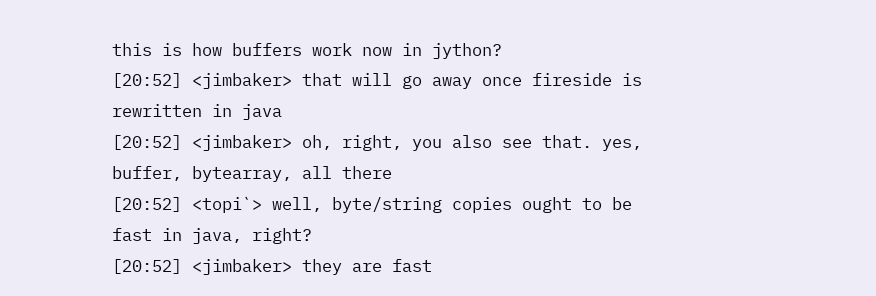this is how buffers work now in jython?
[20:52] <jimbaker> that will go away once fireside is rewritten in java
[20:52] <jimbaker> oh, right, you also see that. yes, buffer, bytearray, all there
[20:52] <topi`> well, byte/string copies ought to be fast in java, right?
[20:52] <jimbaker> they are fast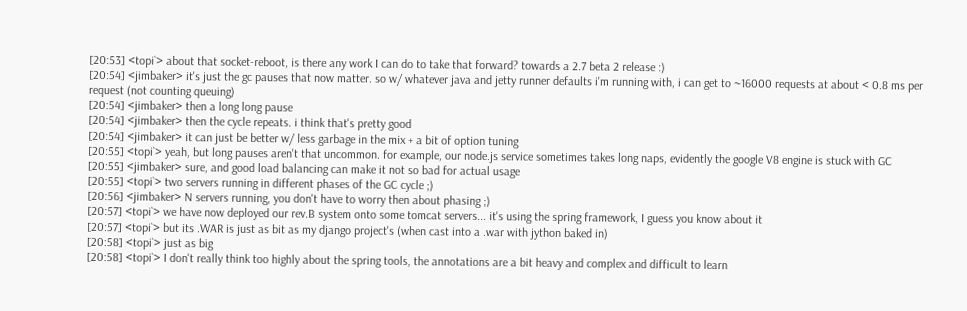[20:53] <topi`> about that socket-reboot, is there any work I can do to take that forward? towards a 2.7 beta 2 release :)
[20:54] <jimbaker> it's just the gc pauses that now matter. so w/ whatever java and jetty runner defaults i'm running with, i can get to ~16000 requests at about < 0.8 ms per request (not counting queuing)
[20:54] <jimbaker> then a long long pause
[20:54] <jimbaker> then the cycle repeats. i think that's pretty good
[20:54] <jimbaker> it can just be better w/ less garbage in the mix + a bit of option tuning
[20:55] <topi`> yeah, but long pauses aren't that uncommon. for example, our node.js service sometimes takes long naps, evidently the google V8 engine is stuck with GC
[20:55] <jimbaker> sure, and good load balancing can make it not so bad for actual usage
[20:55] <topi`> two servers running in different phases of the GC cycle ;)
[20:56] <jimbaker> N servers running, you don't have to worry then about phasing ;)
[20:57] <topi`> we have now deployed our rev.B system onto some tomcat servers... it's using the spring framework, I guess you know about it
[20:57] <topi`> but its .WAR is just as bit as my django project's (when cast into a .war with jython baked in)
[20:58] <topi`> just as big
[20:58] <topi`> I don't really think too highly about the spring tools, the annotations are a bit heavy and complex and difficult to learn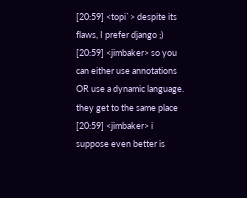[20:59] <topi`> despite its flaws, I prefer django ;)
[20:59] <jimbaker> so you can either use annotations OR use a dynamic language. they get to the same place
[20:59] <jimbaker> i suppose even better is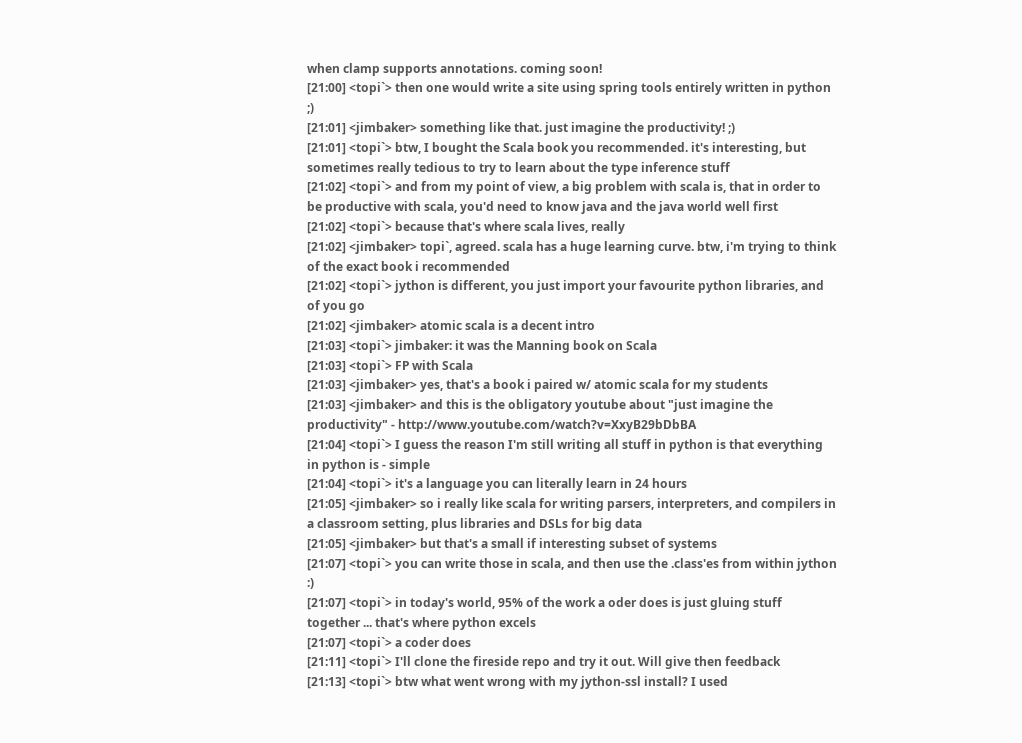when clamp supports annotations. coming soon!
[21:00] <topi`> then one would write a site using spring tools entirely written in python ;)
[21:01] <jimbaker> something like that. just imagine the productivity! ;)
[21:01] <topi`> btw, I bought the Scala book you recommended. it's interesting, but sometimes really tedious to try to learn about the type inference stuff
[21:02] <topi`> and from my point of view, a big problem with scala is, that in order to be productive with scala, you'd need to know java and the java world well first
[21:02] <topi`> because that's where scala lives, really
[21:02] <jimbaker> topi`, agreed. scala has a huge learning curve. btw, i'm trying to think of the exact book i recommended
[21:02] <topi`> jython is different, you just import your favourite python libraries, and of you go
[21:02] <jimbaker> atomic scala is a decent intro
[21:03] <topi`> jimbaker: it was the Manning book on Scala
[21:03] <topi`> FP with Scala
[21:03] <jimbaker> yes, that's a book i paired w/ atomic scala for my students
[21:03] <jimbaker> and this is the obligatory youtube about "just imagine the productivity" - http://www.youtube.com/watch?v=XxyB29bDbBA
[21:04] <topi`> I guess the reason I'm still writing all stuff in python is that everything in python is - simple
[21:04] <topi`> it's a language you can literally learn in 24 hours
[21:05] <jimbaker> so i really like scala for writing parsers, interpreters, and compilers in a classroom setting, plus libraries and DSLs for big data
[21:05] <jimbaker> but that's a small if interesting subset of systems
[21:07] <topi`> you can write those in scala, and then use the .class'es from within jython :)
[21:07] <topi`> in today's world, 95% of the work a oder does is just gluing stuff together ... that's where python excels
[21:07] <topi`> a coder does
[21:11] <topi`> I'll clone the fireside repo and try it out. Will give then feedback
[21:13] <topi`> btw what went wrong with my jython-ssl install? I used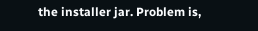the installer jar. Problem is,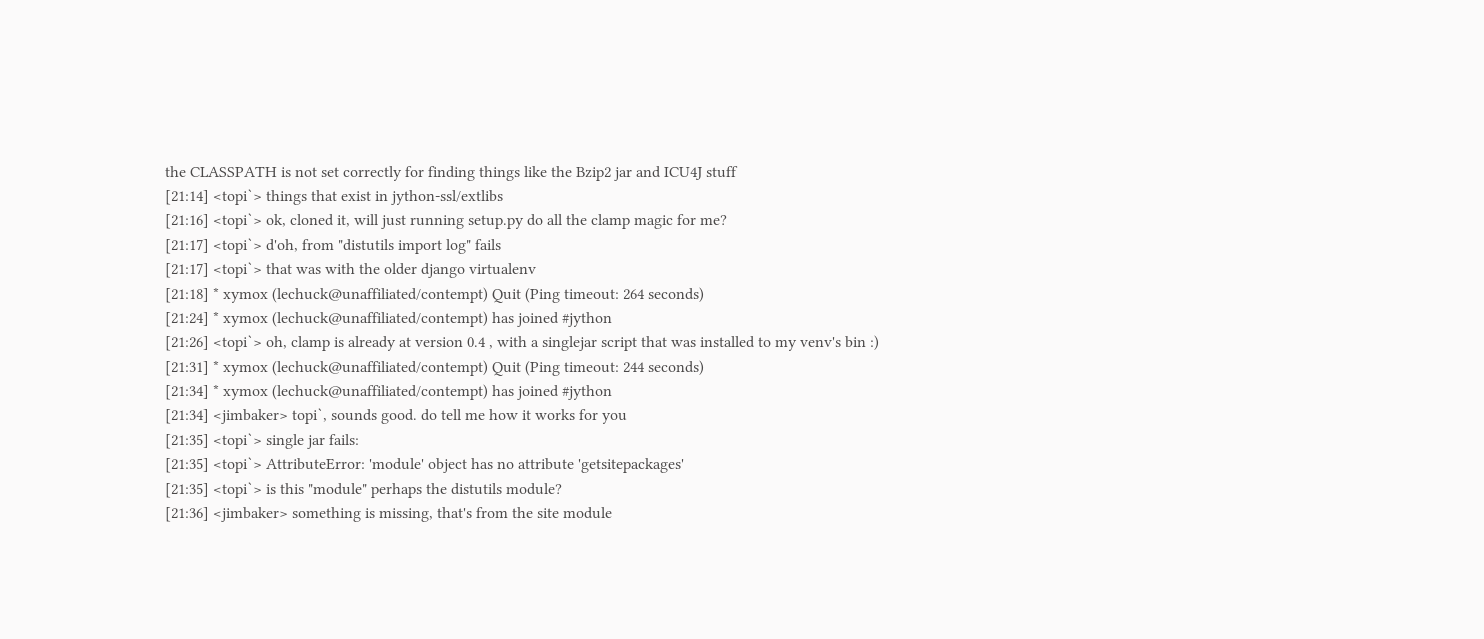the CLASSPATH is not set correctly for finding things like the Bzip2 jar and ICU4J stuff
[21:14] <topi`> things that exist in jython-ssl/extlibs
[21:16] <topi`> ok, cloned it, will just running setup.py do all the clamp magic for me?
[21:17] <topi`> d'oh, from "distutils import log" fails
[21:17] <topi`> that was with the older django virtualenv
[21:18] * xymox (lechuck@unaffiliated/contempt) Quit (Ping timeout: 264 seconds)
[21:24] * xymox (lechuck@unaffiliated/contempt) has joined #jython
[21:26] <topi`> oh, clamp is already at version 0.4 , with a singlejar script that was installed to my venv's bin :)
[21:31] * xymox (lechuck@unaffiliated/contempt) Quit (Ping timeout: 244 seconds)
[21:34] * xymox (lechuck@unaffiliated/contempt) has joined #jython
[21:34] <jimbaker> topi`, sounds good. do tell me how it works for you
[21:35] <topi`> single jar fails:
[21:35] <topi`> AttributeError: 'module' object has no attribute 'getsitepackages'
[21:35] <topi`> is this "module" perhaps the distutils module?
[21:36] <jimbaker> something is missing, that's from the site module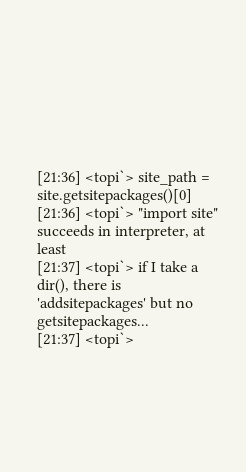[21:36] <topi`> site_path = site.getsitepackages()[0]
[21:36] <topi`> "import site" succeeds in interpreter, at least
[21:37] <topi`> if I take a dir(), there is 'addsitepackages' but no getsitepackages...
[21:37] <topi`>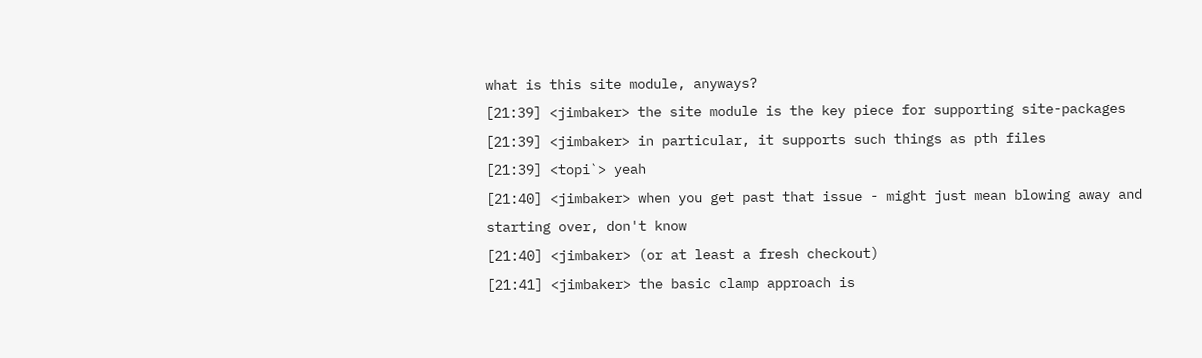what is this site module, anyways?
[21:39] <jimbaker> the site module is the key piece for supporting site-packages
[21:39] <jimbaker> in particular, it supports such things as pth files
[21:39] <topi`> yeah
[21:40] <jimbaker> when you get past that issue - might just mean blowing away and starting over, don't know
[21:40] <jimbaker> (or at least a fresh checkout)
[21:41] <jimbaker> the basic clamp approach is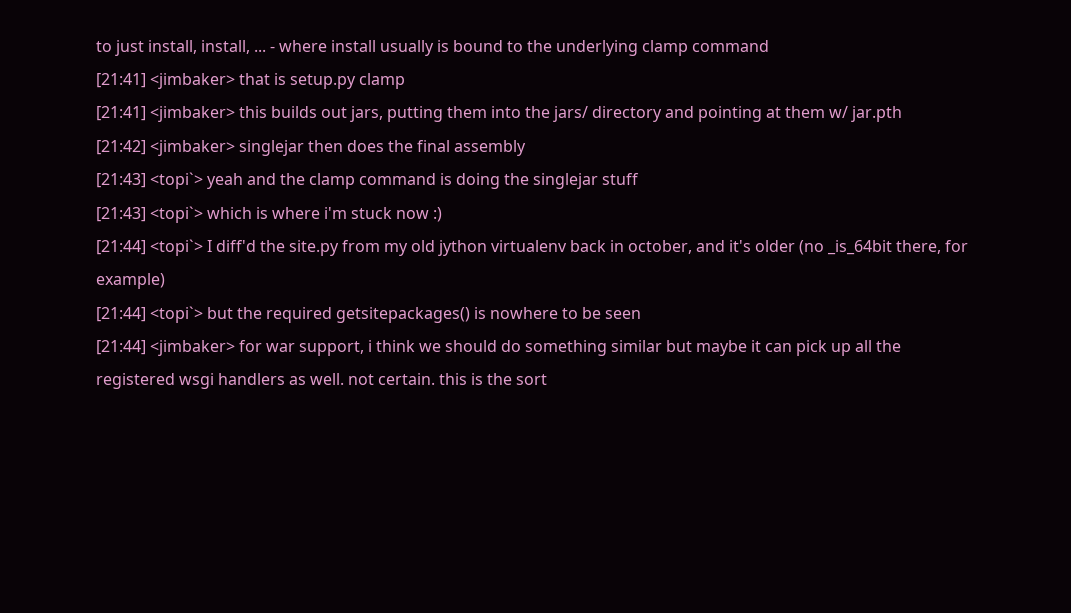to just install, install, ... - where install usually is bound to the underlying clamp command
[21:41] <jimbaker> that is setup.py clamp
[21:41] <jimbaker> this builds out jars, putting them into the jars/ directory and pointing at them w/ jar.pth
[21:42] <jimbaker> singlejar then does the final assembly
[21:43] <topi`> yeah and the clamp command is doing the singlejar stuff
[21:43] <topi`> which is where i'm stuck now :)
[21:44] <topi`> I diff'd the site.py from my old jython virtualenv back in october, and it's older (no _is_64bit there, for example)
[21:44] <topi`> but the required getsitepackages() is nowhere to be seen
[21:44] <jimbaker> for war support, i think we should do something similar but maybe it can pick up all the registered wsgi handlers as well. not certain. this is the sort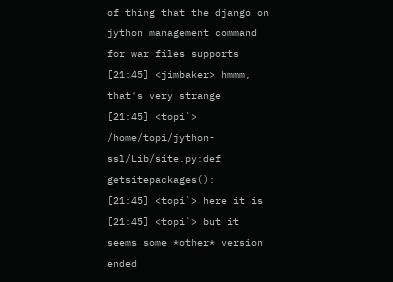of thing that the django on jython management command for war files supports
[21:45] <jimbaker> hmmm, that's very strange
[21:45] <topi`> /home/topi/jython-ssl/Lib/site.py:def getsitepackages():
[21:45] <topi`> here it is
[21:45] <topi`> but it seems some *other* version ended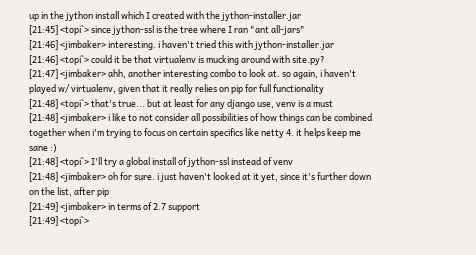up in the jython install which I created with the jython-installer.jar
[21:45] <topi`> since jython-ssl is the tree where I ran "ant all-jars"
[21:46] <jimbaker> interesting. i haven't tried this with jython-installer.jar
[21:46] <topi`> could it be that virtualenv is mucking around with site.py?
[21:47] <jimbaker> ahh, another interesting combo to look at. so again, i haven't played w/ virtualenv, given that it really relies on pip for full functionality
[21:48] <topi`> that's true... but at least for any django use, venv is a must
[21:48] <jimbaker> i like to not consider all possibilities of how things can be combined together when i'm trying to focus on certain specifics like netty 4. it helps keep me sane :)
[21:48] <topi`> I'll try a global install of jython-ssl instead of venv
[21:48] <jimbaker> oh for sure. i just haven't looked at it yet, since it's further down on the list, after pip
[21:49] <jimbaker> in terms of 2.7 support
[21:49] <topi`>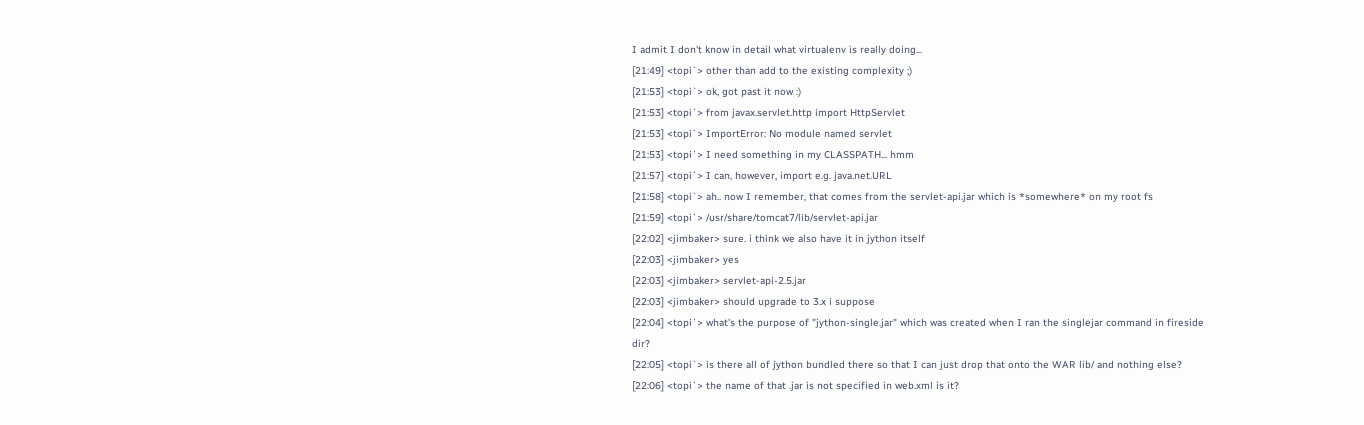I admit I don't know in detail what virtualenv is really doing...
[21:49] <topi`> other than add to the existing complexity ;)
[21:53] <topi`> ok, got past it now :)
[21:53] <topi`> from javax.servlet.http import HttpServlet
[21:53] <topi`> ImportError: No module named servlet
[21:53] <topi`> I need something in my CLASSPATH... hmm
[21:57] <topi`> I can, however, import e.g. java.net.URL
[21:58] <topi`> ah.. now I remember, that comes from the servlet-api.jar which is *somewhere* on my root fs
[21:59] <topi`> /usr/share/tomcat7/lib/servlet-api.jar
[22:02] <jimbaker> sure. i think we also have it in jython itself
[22:03] <jimbaker> yes
[22:03] <jimbaker> servlet-api-2.5.jar
[22:03] <jimbaker> should upgrade to 3.x i suppose
[22:04] <topi`> what's the purpose of "jython-single.jar" which was created when I ran the singlejar command in fireside dir?
[22:05] <topi`> is there all of jython bundled there so that I can just drop that onto the WAR lib/ and nothing else?
[22:06] <topi`> the name of that .jar is not specified in web.xml is it?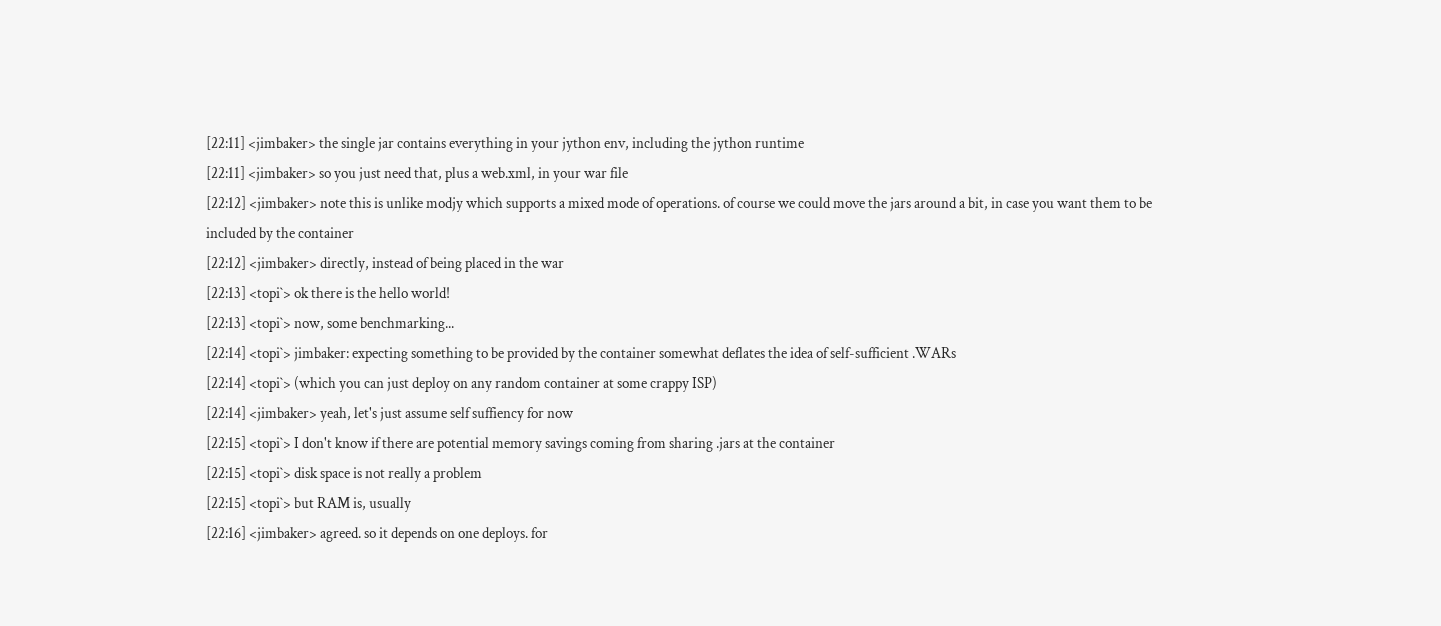[22:11] <jimbaker> the single jar contains everything in your jython env, including the jython runtime
[22:11] <jimbaker> so you just need that, plus a web.xml, in your war file
[22:12] <jimbaker> note this is unlike modjy which supports a mixed mode of operations. of course we could move the jars around a bit, in case you want them to be included by the container
[22:12] <jimbaker> directly, instead of being placed in the war
[22:13] <topi`> ok there is the hello world!
[22:13] <topi`> now, some benchmarking...
[22:14] <topi`> jimbaker: expecting something to be provided by the container somewhat deflates the idea of self-sufficient .WARs
[22:14] <topi`> (which you can just deploy on any random container at some crappy ISP)
[22:14] <jimbaker> yeah, let's just assume self suffiency for now
[22:15] <topi`> I don't know if there are potential memory savings coming from sharing .jars at the container
[22:15] <topi`> disk space is not really a problem
[22:15] <topi`> but RAM is, usually
[22:16] <jimbaker> agreed. so it depends on one deploys. for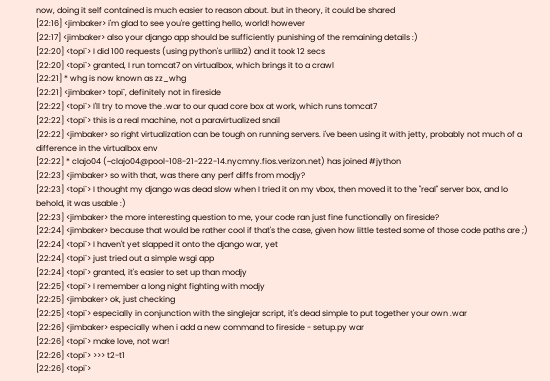now, doing it self contained is much easier to reason about. but in theory, it could be shared
[22:16] <jimbaker> i'm glad to see you're getting hello, world! however
[22:17] <jimbaker> also your django app should be sufficiently punishing of the remaining details :)
[22:20] <topi`> I did 100 requests (using python's urllib2) and it took 12 secs
[22:20] <topi`> granted, I run tomcat7 on virtualbox, which brings it to a crawl
[22:21] * whg is now known as zz_whg
[22:21] <jimbaker> topi`, definitely not in fireside
[22:22] <topi`> I'll try to move the .war to our quad core box at work, which runs tomcat7
[22:22] <topi`> this is a real machine, not a paravirtualized snail
[22:22] <jimbaker> so right virtualization can be tough on running servers. i've been using it with jetty, probably not much of a difference in the virtualbox env
[22:22] * clajo04 (~clajo04@pool-108-21-222-14.nycmny.fios.verizon.net) has joined #jython
[22:23] <jimbaker> so with that, was there any perf diffs from modjy?
[22:23] <topi`> I thought my django was dead slow when I tried it on my vbox, then moved it to the "real" server box, and lo behold, it was usable :)
[22:23] <jimbaker> the more interesting question to me, your code ran just fine functionally on fireside?
[22:24] <jimbaker> because that would be rather cool if that's the case, given how little tested some of those code paths are ;)
[22:24] <topi`> I haven't yet slapped it onto the django war, yet
[22:24] <topi`> just tried out a simple wsgi app
[22:24] <topi`> granted, it's easier to set up than modjy
[22:25] <topi`> I remember a long night fighting with modjy
[22:25] <jimbaker> ok, just checking
[22:25] <topi`> especially in conjunction with the singlejar script, it's dead simple to put together your own .war
[22:26] <jimbaker> especially when i add a new command to fireside - setup.py war
[22:26] <topi`> make love, not war!
[22:26] <topi`> >>> t2-t1
[22:26] <topi`>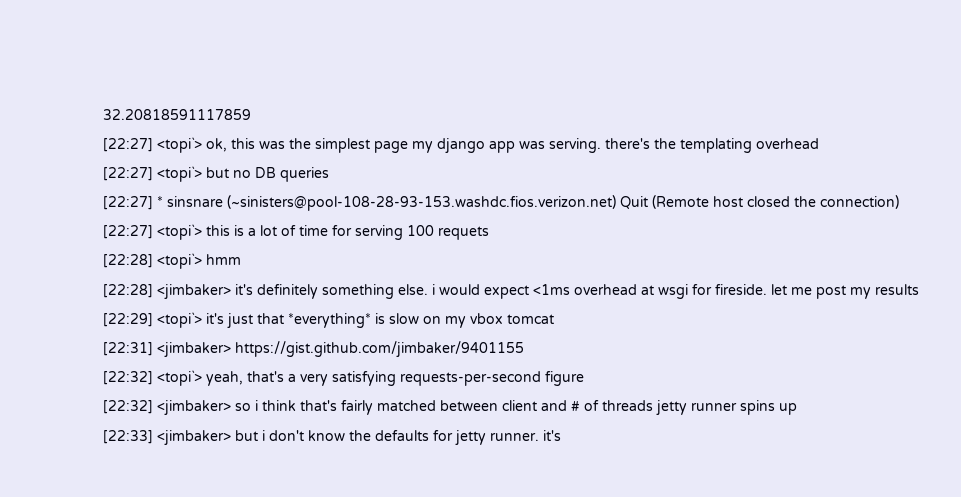32.20818591117859
[22:27] <topi`> ok, this was the simplest page my django app was serving. there's the templating overhead
[22:27] <topi`> but no DB queries
[22:27] * sinsnare (~sinisters@pool-108-28-93-153.washdc.fios.verizon.net) Quit (Remote host closed the connection)
[22:27] <topi`> this is a lot of time for serving 100 requets
[22:28] <topi`> hmm
[22:28] <jimbaker> it's definitely something else. i would expect <1ms overhead at wsgi for fireside. let me post my results
[22:29] <topi`> it's just that *everything* is slow on my vbox tomcat
[22:31] <jimbaker> https://gist.github.com/jimbaker/9401155
[22:32] <topi`> yeah, that's a very satisfying requests-per-second figure
[22:32] <jimbaker> so i think that's fairly matched between client and # of threads jetty runner spins up
[22:33] <jimbaker> but i don't know the defaults for jetty runner. it's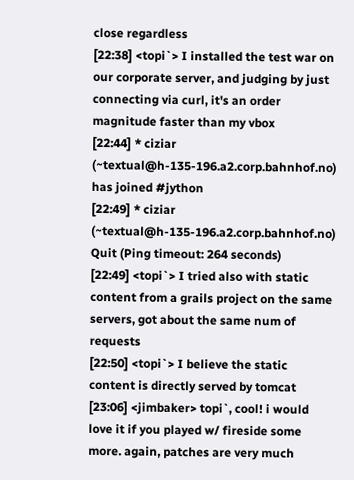close regardless
[22:38] <topi`> I installed the test war on our corporate server, and judging by just connecting via curl, it's an order magnitude faster than my vbox
[22:44] * ciziar (~textual@h-135-196.a2.corp.bahnhof.no) has joined #jython
[22:49] * ciziar (~textual@h-135-196.a2.corp.bahnhof.no) Quit (Ping timeout: 264 seconds)
[22:49] <topi`> I tried also with static content from a grails project on the same servers, got about the same num of requests
[22:50] <topi`> I believe the static content is directly served by tomcat
[23:06] <jimbaker> topi`, cool! i would love it if you played w/ fireside some more. again, patches are very much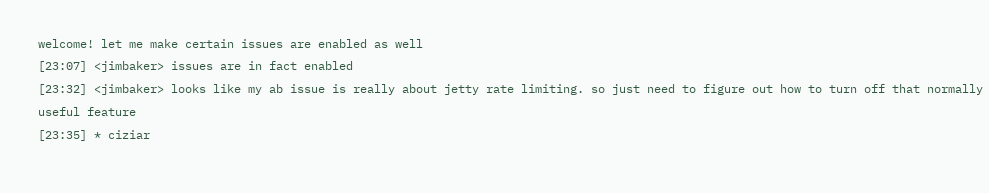welcome! let me make certain issues are enabled as well
[23:07] <jimbaker> issues are in fact enabled
[23:32] <jimbaker> looks like my ab issue is really about jetty rate limiting. so just need to figure out how to turn off that normally useful feature
[23:35] * ciziar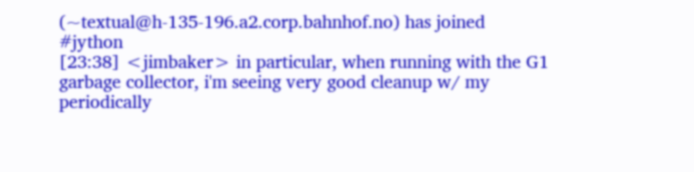(~textual@h-135-196.a2.corp.bahnhof.no) has joined #jython
[23:38] <jimbaker> in particular, when running with the G1 garbage collector, i'm seeing very good cleanup w/ my periodically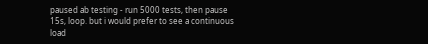paused ab testing - run 5000 tests, then pause 15s, loop. but i would prefer to see a continuous load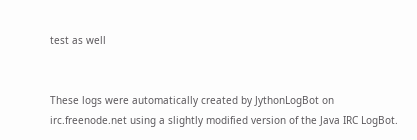test as well


These logs were automatically created by JythonLogBot on irc.freenode.net using a slightly modified version of the Java IRC LogBot.